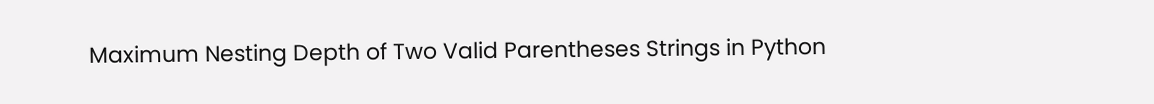Maximum Nesting Depth of Two Valid Parentheses Strings in Python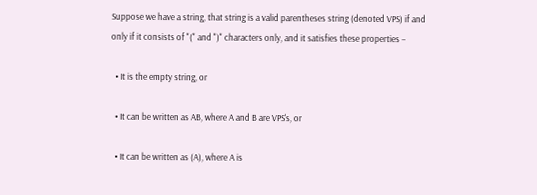Suppose we have a string, that string is a valid parentheses string (denoted VPS) if and only if it consists of "(" and ")" characters only, and it satisfies these properties −

  • It is the empty string, or

  • It can be written as AB, where A and B are VPS's, or

  • It can be written as (A), where A is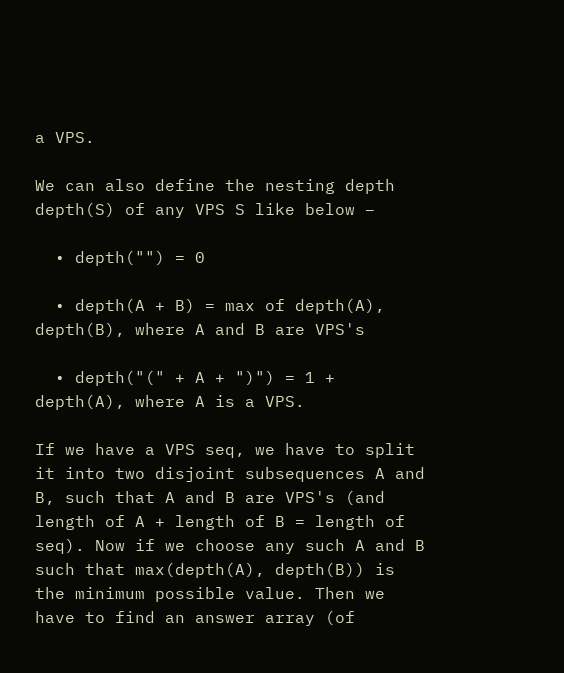a VPS.

We can also define the nesting depth depth(S) of any VPS S like below −

  • depth("") = 0

  • depth(A + B) = max of depth(A), depth(B), where A and B are VPS's

  • depth("(" + A + ")") = 1 + depth(A), where A is a VPS.

If we have a VPS seq, we have to split it into two disjoint subsequences A and B, such that A and B are VPS's (and length of A + length of B = length of seq). Now if we choose any such A and B such that max(depth(A), depth(B)) is the minimum possible value. Then we have to find an answer array (of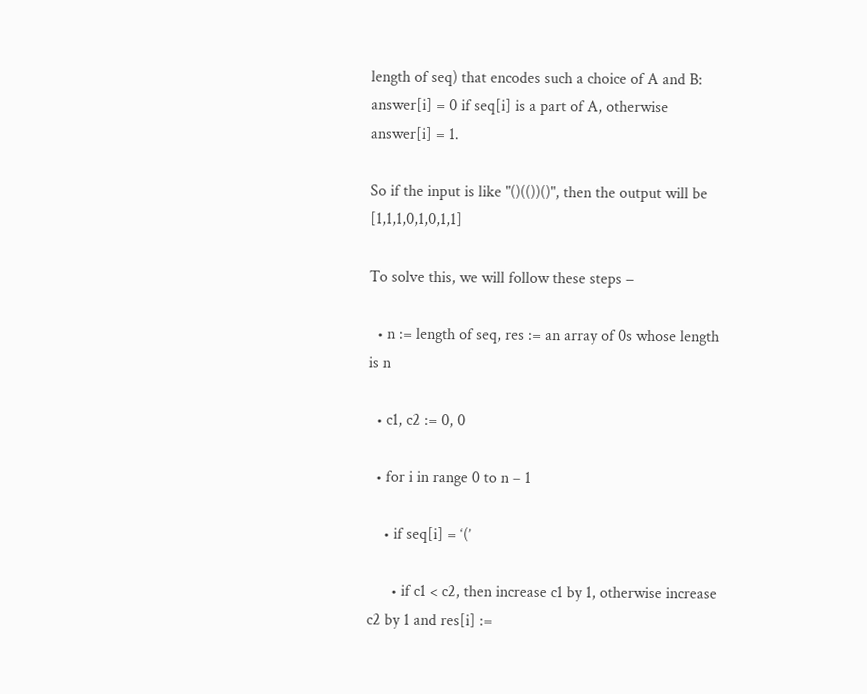length of seq) that encodes such a choice of A and B: answer[i] = 0 if seq[i] is a part of A, otherwise answer[i] = 1.

So if the input is like "()(())()", then the output will be [1,1,1,0,1,0,1,1]

To solve this, we will follow these steps −

  • n := length of seq, res := an array of 0s whose length is n

  • c1, c2 := 0, 0

  • for i in range 0 to n – 1

    • if seq[i] = ‘(’

      • if c1 < c2, then increase c1 by 1, otherwise increase c2 by 1 and res[i] :=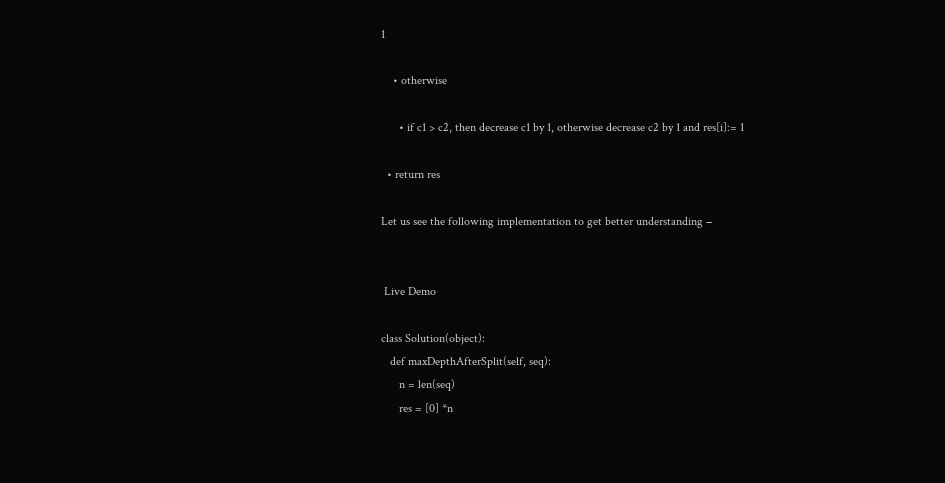1

    • otherwise

      • if c1 > c2, then decrease c1 by 1, otherwise decrease c2 by 1 and res[i]:= 1

  • return res

Let us see the following implementation to get better understanding −


 Live Demo

class Solution(object):
   def maxDepthAfterSplit(self, seq):
      n = len(seq)
      res = [0] *n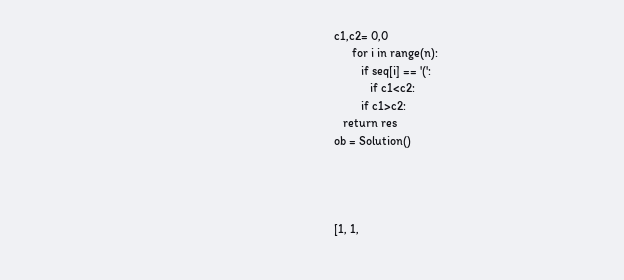c1,c2= 0,0
      for i in range(n):
         if seq[i] == '(':
            if c1<c2:
         if c1>c2:
   return res
ob = Solution()




[1, 1,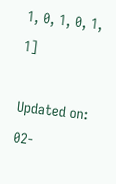1, 0, 1, 0, 1, 1]

Updated on: 02-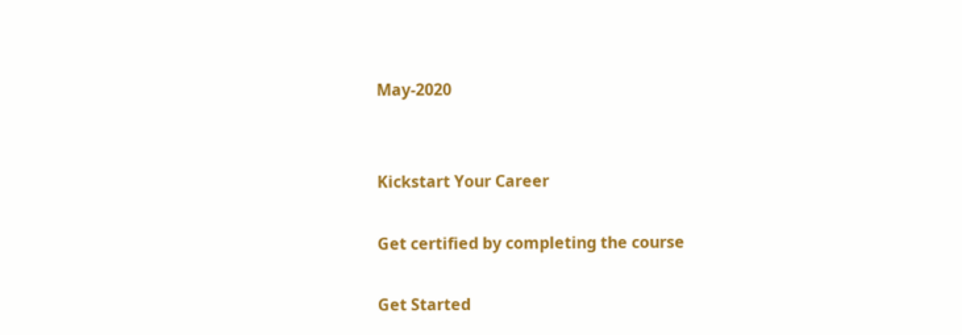May-2020


Kickstart Your Career

Get certified by completing the course

Get Started